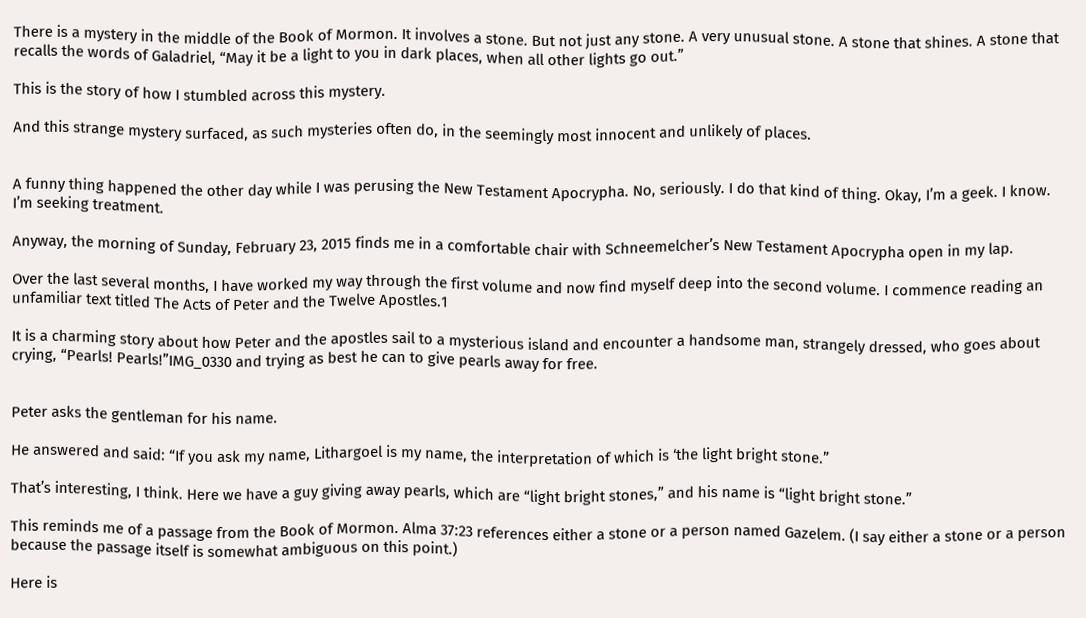There is a mystery in the middle of the Book of Mormon. It involves a stone. But not just any stone. A very unusual stone. A stone that shines. A stone that recalls the words of Galadriel, “May it be a light to you in dark places, when all other lights go out.”

This is the story of how I stumbled across this mystery.

And this strange mystery surfaced, as such mysteries often do, in the seemingly most innocent and unlikely of places.


A funny thing happened the other day while I was perusing the New Testament Apocrypha. No, seriously. I do that kind of thing. Okay, I’m a geek. I know. I’m seeking treatment.

Anyway, the morning of Sunday, February 23, 2015 finds me in a comfortable chair with Schneemelcher’s New Testament Apocrypha open in my lap.

Over the last several months, I have worked my way through the first volume and now find myself deep into the second volume. I commence reading an unfamiliar text titled The Acts of Peter and the Twelve Apostles.1

It is a charming story about how Peter and the apostles sail to a mysterious island and encounter a handsome man, strangely dressed, who goes about crying, “Pearls! Pearls!”IMG_0330 and trying as best he can to give pearls away for free.


Peter asks the gentleman for his name.

He answered and said: “If you ask my name, Lithargoel is my name, the interpretation of which is ‘the light bright stone.”

That’s interesting, I think. Here we have a guy giving away pearls, which are “light bright stones,” and his name is “light bright stone.”

This reminds me of a passage from the Book of Mormon. Alma 37:23 references either a stone or a person named Gazelem. (I say either a stone or a person because the passage itself is somewhat ambiguous on this point.)

Here is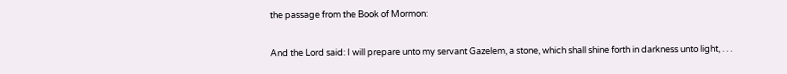the passage from the Book of Mormon:

And the Lord said: I will prepare unto my servant Gazelem, a stone, which shall shine forth in darkness unto light, . . .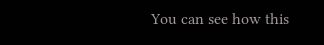You can see how this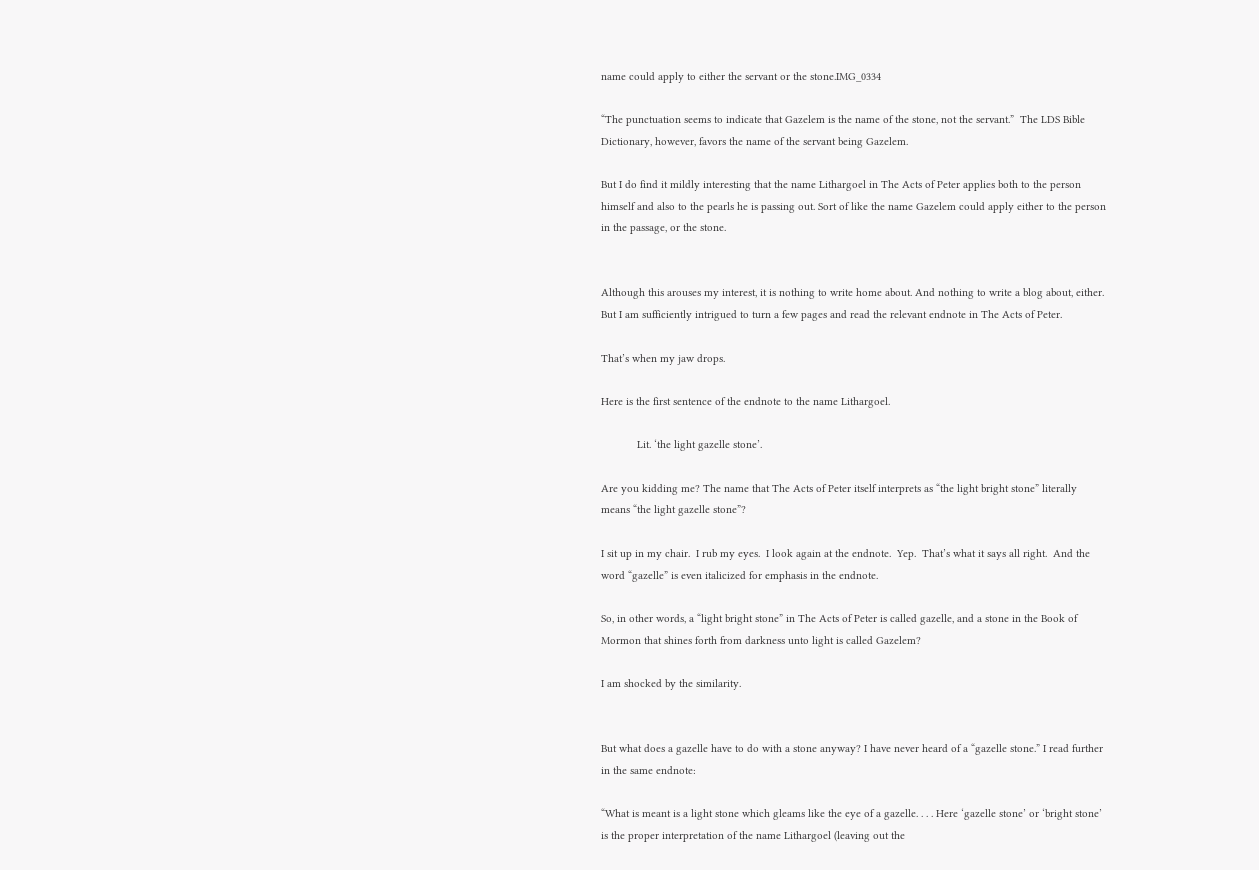name could apply to either the servant or the stone.IMG_0334

“The punctuation seems to indicate that Gazelem is the name of the stone, not the servant.”  The LDS Bible Dictionary, however, favors the name of the servant being Gazelem.

But I do find it mildly interesting that the name Lithargoel in The Acts of Peter applies both to the person himself and also to the pearls he is passing out. Sort of like the name Gazelem could apply either to the person in the passage, or the stone.


Although this arouses my interest, it is nothing to write home about. And nothing to write a blog about, either.  But I am sufficiently intrigued to turn a few pages and read the relevant endnote in The Acts of Peter.

That’s when my jaw drops.

Here is the first sentence of the endnote to the name Lithargoel.

            Lit. ‘the light gazelle stone’.

Are you kidding me? The name that The Acts of Peter itself interprets as “the light bright stone” literally means “the light gazelle stone”?

I sit up in my chair.  I rub my eyes.  I look again at the endnote.  Yep.  That’s what it says all right.  And the word “gazelle” is even italicized for emphasis in the endnote.

So, in other words, a “light bright stone” in The Acts of Peter is called gazelle, and a stone in the Book of Mormon that shines forth from darkness unto light is called Gazelem?

I am shocked by the similarity.


But what does a gazelle have to do with a stone anyway? I have never heard of a “gazelle stone.” I read further in the same endnote:

“What is meant is a light stone which gleams like the eye of a gazelle. . . . Here ‘gazelle stone’ or ‘bright stone’ is the proper interpretation of the name Lithargoel (leaving out the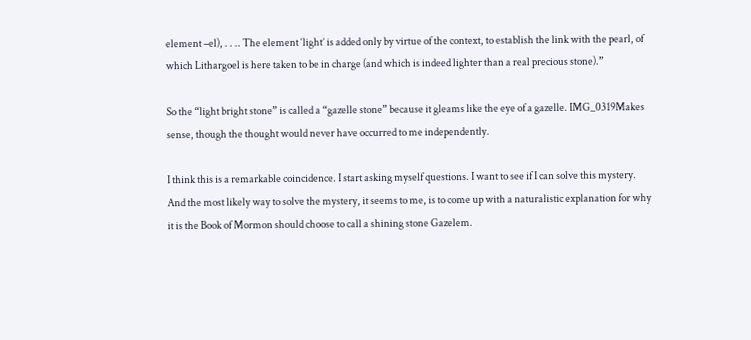element –el), . . .. The element ‘light’ is added only by virtue of the context, to establish the link with the pearl, of which Lithargoel is here taken to be in charge (and which is indeed lighter than a real precious stone).”

So the “light bright stone” is called a “gazelle stone” because it gleams like the eye of a gazelle. IMG_0319Makes sense, though the thought would never have occurred to me independently.

I think this is a remarkable coincidence. I start asking myself questions. I want to see if I can solve this mystery.  And the most likely way to solve the mystery, it seems to me, is to come up with a naturalistic explanation for why it is the Book of Mormon should choose to call a shining stone Gazelem.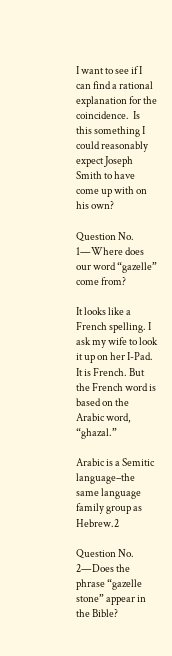I want to see if I can find a rational explanation for the coincidence.  Is this something I could reasonably expect Joseph Smith to have come up with on his own?

Question No. 1—Where does our word “gazelle” come from?

It looks like a French spelling. I ask my wife to look it up on her I-Pad. It is French. But the French word is based on the Arabic word, “ghazal.”

Arabic is a Semitic language–the same language family group as Hebrew.2

Question No. 2—Does the phrase “gazelle stone” appear in the Bible?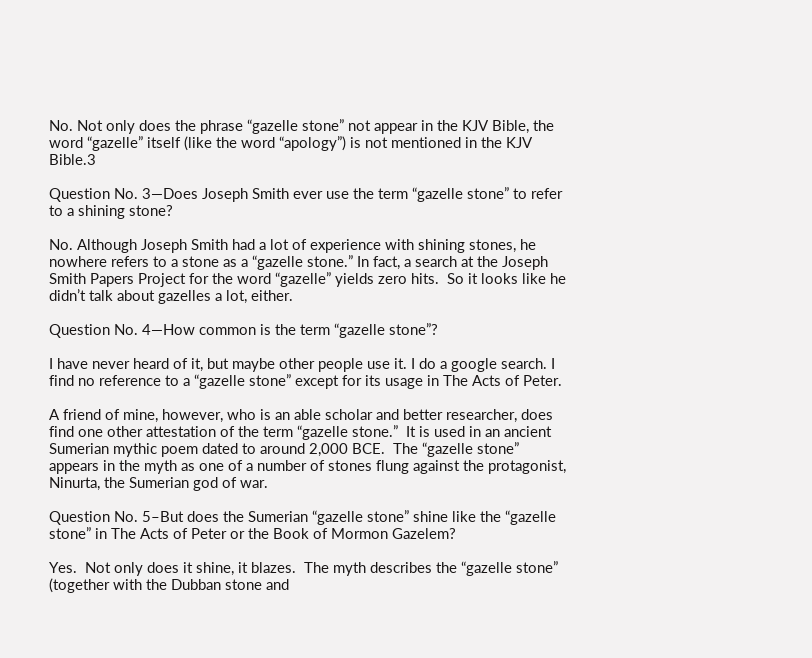No. Not only does the phrase “gazelle stone” not appear in the KJV Bible, the word “gazelle” itself (like the word “apology”) is not mentioned in the KJV Bible.3

Question No. 3—Does Joseph Smith ever use the term “gazelle stone” to refer to a shining stone?

No. Although Joseph Smith had a lot of experience with shining stones, he nowhere refers to a stone as a “gazelle stone.” In fact, a search at the Joseph Smith Papers Project for the word “gazelle” yields zero hits.  So it looks like he didn’t talk about gazelles a lot, either.

Question No. 4—How common is the term “gazelle stone”?

I have never heard of it, but maybe other people use it. I do a google search. I find no reference to a “gazelle stone” except for its usage in The Acts of Peter.

A friend of mine, however, who is an able scholar and better researcher, does find one other attestation of the term “gazelle stone.”  It is used in an ancient Sumerian mythic poem dated to around 2,000 BCE.  The “gazelle stone” appears in the myth as one of a number of stones flung against the protagonist, Ninurta, the Sumerian god of war.

Question No. 5–But does the Sumerian “gazelle stone” shine like the “gazelle stone” in The Acts of Peter or the Book of Mormon Gazelem?

Yes.  Not only does it shine, it blazes.  The myth describes the “gazelle stone” (together with the Dubban stone and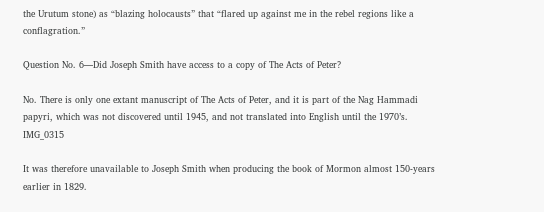the Urutum stone) as “blazing holocausts” that “flared up against me in the rebel regions like a conflagration.”

Question No. 6—Did Joseph Smith have access to a copy of The Acts of Peter?

No. There is only one extant manuscript of The Acts of Peter, and it is part of the Nag Hammadi papyri, which was not discovered until 1945, and not translated into English until the 1970’s. IMG_0315

It was therefore unavailable to Joseph Smith when producing the book of Mormon almost 150-years earlier in 1829.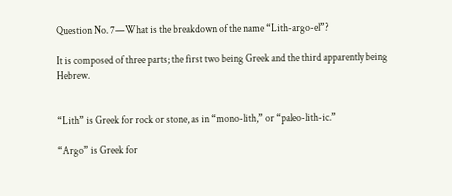Question No. 7—What is the breakdown of the name “Lith-argo-el”?

It is composed of three parts; the first two being Greek and the third apparently being Hebrew.


“Lith” is Greek for rock or stone, as in “mono-lith,” or “paleo-lith-ic.”

“Argo” is Greek for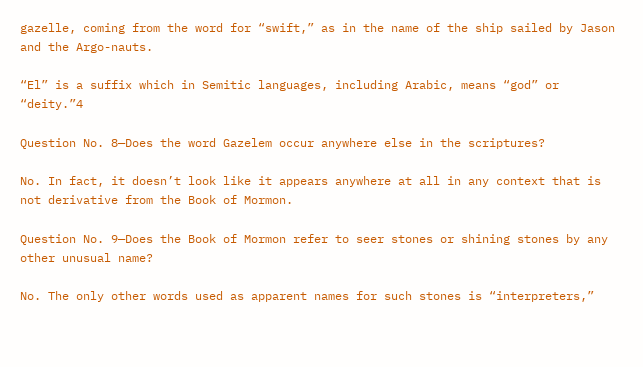gazelle, coming from the word for “swift,” as in the name of the ship sailed by Jason and the Argo-nauts.

“El” is a suffix which in Semitic languages, including Arabic, means “god” or “deity.”4

Question No. 8—Does the word Gazelem occur anywhere else in the scriptures?

No. In fact, it doesn’t look like it appears anywhere at all in any context that is not derivative from the Book of Mormon.

Question No. 9—Does the Book of Mormon refer to seer stones or shining stones by any other unusual name?

No. The only other words used as apparent names for such stones is “interpreters,”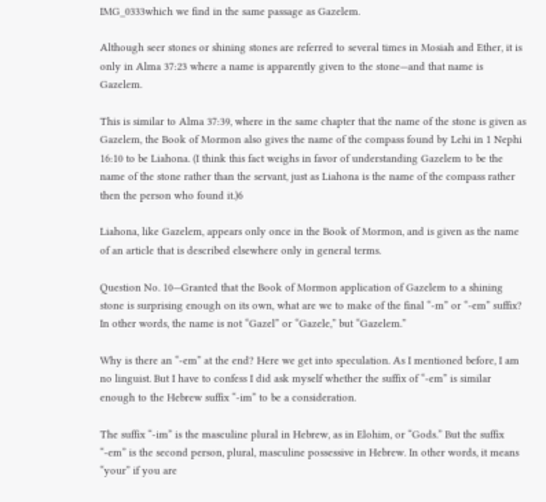IMG_0333which we find in the same passage as Gazelem.

Although seer stones or shining stones are referred to several times in Mosiah and Ether, it is only in Alma 37:23 where a name is apparently given to the stone—and that name is Gazelem.

This is similar to Alma 37:39, where in the same chapter that the name of the stone is given as Gazelem, the Book of Mormon also gives the name of the compass found by Lehi in 1 Nephi 16:10 to be Liahona. (I think this fact weighs in favor of understanding Gazelem to be the name of the stone rather than the servant, just as Liahona is the name of the compass rather then the person who found it.)6

Liahona, like Gazelem, appears only once in the Book of Mormon, and is given as the name of an article that is described elsewhere only in general terms.

Question No. 10—Granted that the Book of Mormon application of Gazelem to a shining stone is surprising enough on its own, what are we to make of the final “-m” or “-em” suffix? In other words, the name is not “Gazel” or “Gazele,” but “Gazelem.”

Why is there an “-em” at the end? Here we get into speculation. As I mentioned before, I am no linguist. But I have to confess I did ask myself whether the suffix of “-em” is similar enough to the Hebrew suffix “-im” to be a consideration.

The suffix “-im” is the masculine plural in Hebrew, as in Elohim, or “Gods.” But the suffix “-em” is the second person, plural, masculine possessive in Hebrew. In other words, it means “your” if you are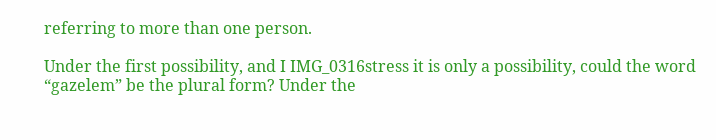referring to more than one person.

Under the first possibility, and I IMG_0316stress it is only a possibility, could the word “gazelem” be the plural form? Under the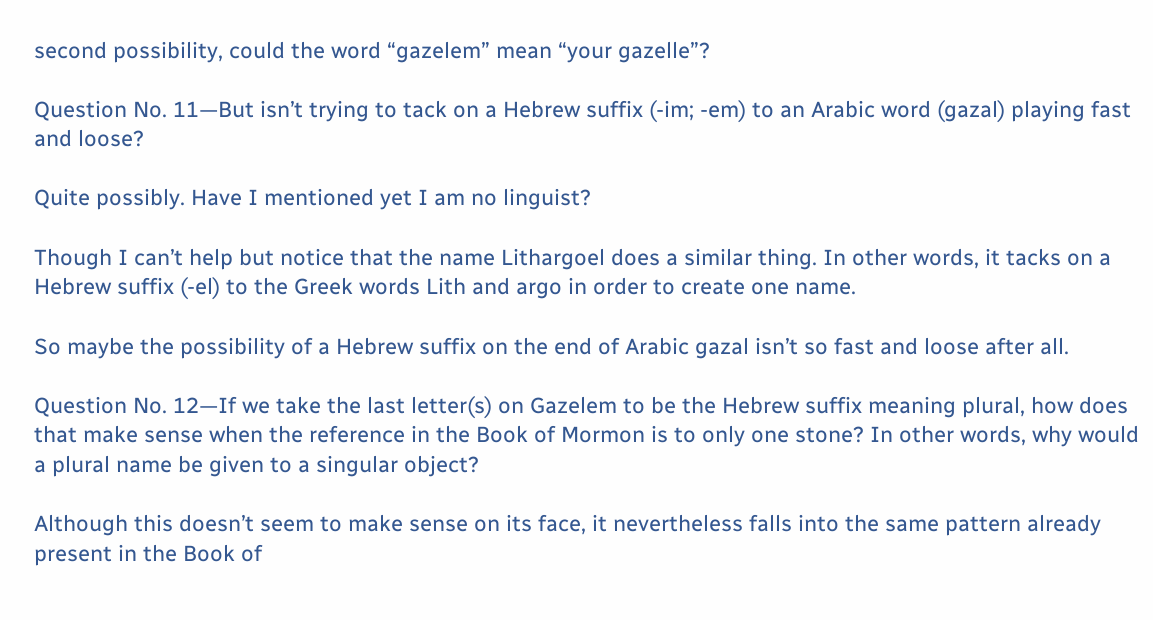second possibility, could the word “gazelem” mean “your gazelle”?

Question No. 11—But isn’t trying to tack on a Hebrew suffix (-im; -em) to an Arabic word (gazal) playing fast and loose?

Quite possibly. Have I mentioned yet I am no linguist?

Though I can’t help but notice that the name Lithargoel does a similar thing. In other words, it tacks on a Hebrew suffix (-el) to the Greek words Lith and argo in order to create one name.

So maybe the possibility of a Hebrew suffix on the end of Arabic gazal isn’t so fast and loose after all.

Question No. 12—If we take the last letter(s) on Gazelem to be the Hebrew suffix meaning plural, how does that make sense when the reference in the Book of Mormon is to only one stone? In other words, why would a plural name be given to a singular object?

Although this doesn’t seem to make sense on its face, it nevertheless falls into the same pattern already present in the Book of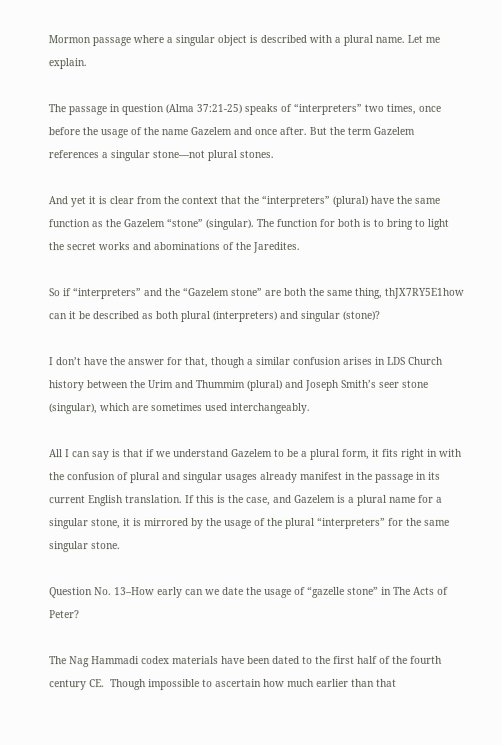Mormon passage where a singular object is described with a plural name. Let me explain.

The passage in question (Alma 37:21-25) speaks of “interpreters” two times, once before the usage of the name Gazelem and once after. But the term Gazelem references a singular stone—not plural stones.

And yet it is clear from the context that the “interpreters” (plural) have the same function as the Gazelem “stone” (singular). The function for both is to bring to light the secret works and abominations of the Jaredites.

So if “interpreters” and the “Gazelem stone” are both the same thing, thJX7RY5E1how can it be described as both plural (interpreters) and singular (stone)?

I don’t have the answer for that, though a similar confusion arises in LDS Church history between the Urim and Thummim (plural) and Joseph Smith’s seer stone (singular), which are sometimes used interchangeably.

All I can say is that if we understand Gazelem to be a plural form, it fits right in with the confusion of plural and singular usages already manifest in the passage in its current English translation. If this is the case, and Gazelem is a plural name for a singular stone, it is mirrored by the usage of the plural “interpreters” for the same singular stone.

Question No. 13–How early can we date the usage of “gazelle stone” in The Acts of Peter?

The Nag Hammadi codex materials have been dated to the first half of the fourth century CE.  Though impossible to ascertain how much earlier than that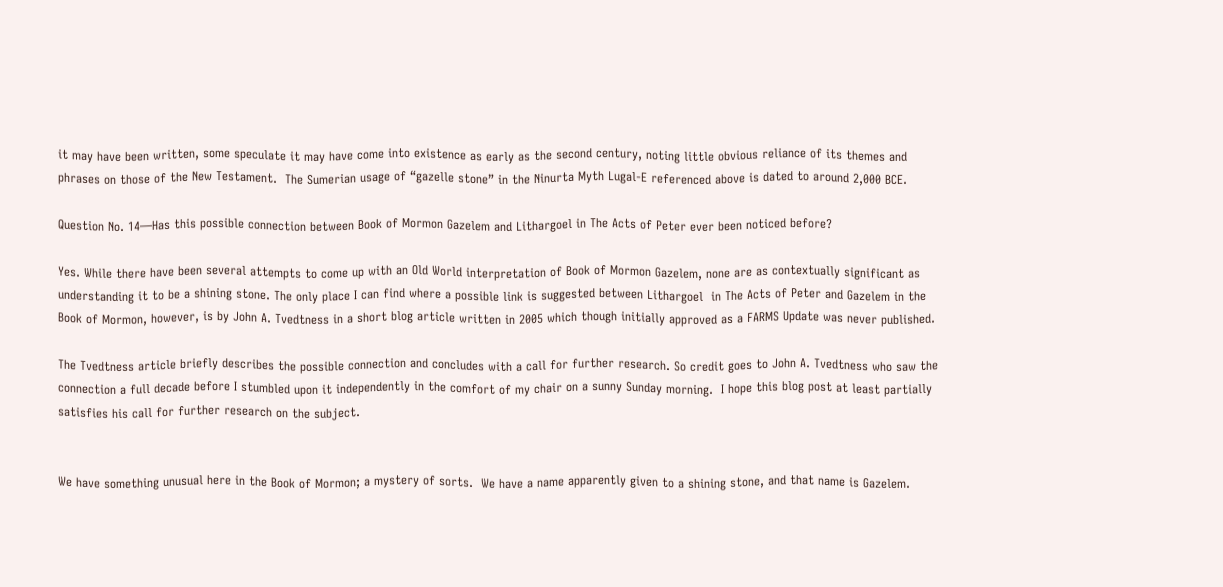it may have been written, some speculate it may have come into existence as early as the second century, noting little obvious reliance of its themes and phrases on those of the New Testament.  The Sumerian usage of “gazelle stone” in the Ninurta Myth Lugal-E referenced above is dated to around 2,000 BCE.

Question No. 14—Has this possible connection between Book of Mormon Gazelem and Lithargoel in The Acts of Peter ever been noticed before?

Yes. While there have been several attempts to come up with an Old World interpretation of Book of Mormon Gazelem, none are as contextually significant as understanding it to be a shining stone. The only place I can find where a possible link is suggested between Lithargoel  in The Acts of Peter and Gazelem in the Book of Mormon, however, is by John A. Tvedtness in a short blog article written in 2005 which though initially approved as a FARMS Update was never published.

The Tvedtness article briefly describes the possible connection and concludes with a call for further research. So credit goes to John A. Tvedtness who saw the connection a full decade before I stumbled upon it independently in the comfort of my chair on a sunny Sunday morning.  I hope this blog post at least partially satisfies his call for further research on the subject.


We have something unusual here in the Book of Mormon; a mystery of sorts.  We have a name apparently given to a shining stone, and that name is Gazelem.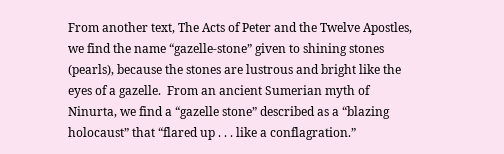From another text, The Acts of Peter and the Twelve Apostles, we find the name “gazelle-stone” given to shining stones (pearls), because the stones are lustrous and bright like the eyes of a gazelle.  From an ancient Sumerian myth of Ninurta, we find a “gazelle stone” described as a “blazing holocaust” that “flared up . . . like a conflagration.”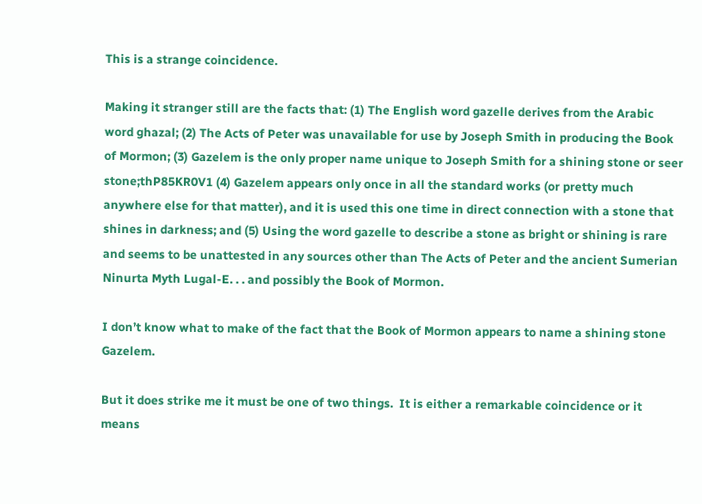This is a strange coincidence.

Making it stranger still are the facts that: (1) The English word gazelle derives from the Arabic word ghazal; (2) The Acts of Peter was unavailable for use by Joseph Smith in producing the Book of Mormon; (3) Gazelem is the only proper name unique to Joseph Smith for a shining stone or seer stone;thP85KR0V1 (4) Gazelem appears only once in all the standard works (or pretty much anywhere else for that matter), and it is used this one time in direct connection with a stone that shines in darkness; and (5) Using the word gazelle to describe a stone as bright or shining is rare and seems to be unattested in any sources other than The Acts of Peter and the ancient Sumerian Ninurta Myth Lugal-E. . . and possibly the Book of Mormon.

I don’t know what to make of the fact that the Book of Mormon appears to name a shining stone Gazelem.

But it does strike me it must be one of two things.  It is either a remarkable coincidence or it means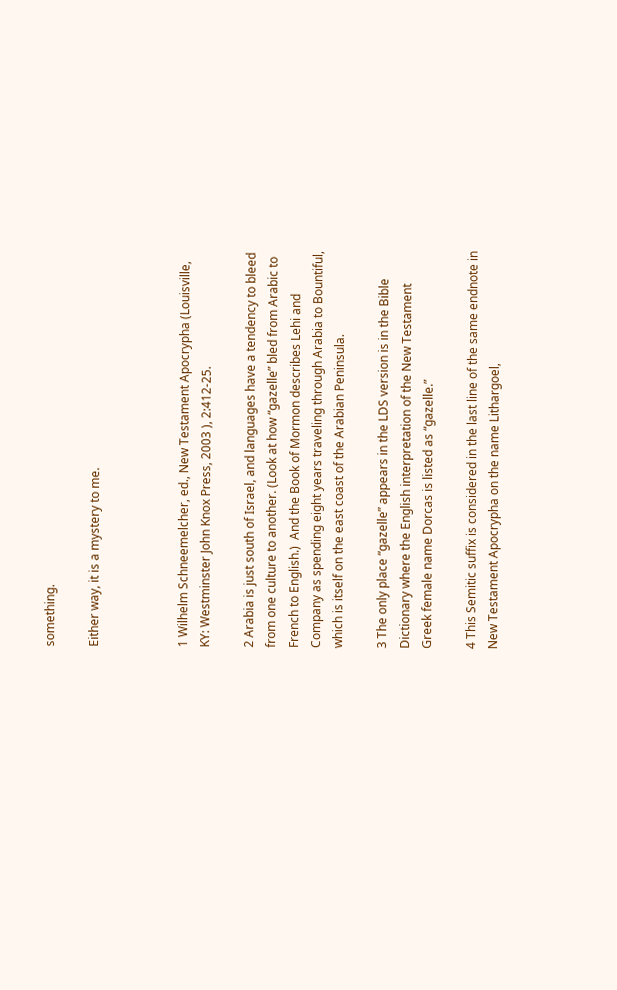something.

Either way, it is a mystery to me.



1 Wilhelm Schneemelcher, ed., New Testament Apocrypha (Louisville, KY: Westminster John Knox Press, 2003 ), 2:412-25.

2 Arabia is just south of Israel, and languages have a tendency to bleed from one culture to another. (Look at how “gazelle” bled from Arabic to French to English.)  And the Book of Mormon describes Lehi and Company as spending eight years traveling through Arabia to Bountiful, which is itself on the east coast of the Arabian Peninsula.

3 The only place “gazelle” appears in the LDS version is in the Bible Dictionary where the English interpretation of the New Testament Greek female name Dorcas is listed as “gazelle.”

4 This Semitic suffix is considered in the last line of the same endnote in New Testament Apocrypha on the name Lithargoel,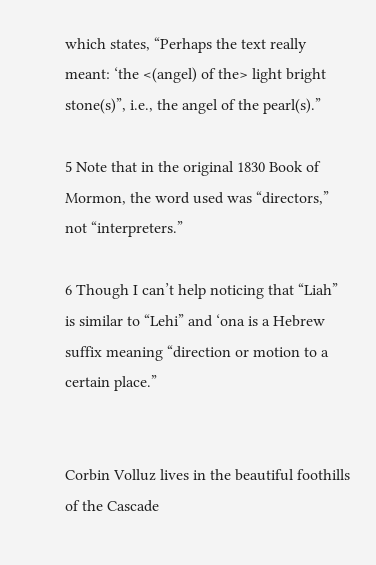which states, “Perhaps the text really meant: ‘the <(angel) of the> light bright stone(s)”, i.e., the angel of the pearl(s).”

5 Note that in the original 1830 Book of Mormon, the word used was “directors,” not “interpreters.”

6 Though I can’t help noticing that “Liah” is similar to “Lehi” and ‘ona is a Hebrew suffix meaning “direction or motion to a certain place.”


Corbin Volluz lives in the beautiful foothills of the Cascade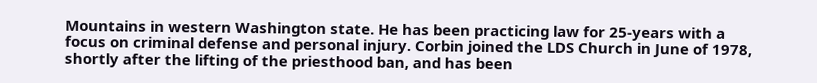Mountains in western Washington state. He has been practicing law for 25-years with a focus on criminal defense and personal injury. Corbin joined the LDS Church in June of 1978, shortly after the lifting of the priesthood ban, and has been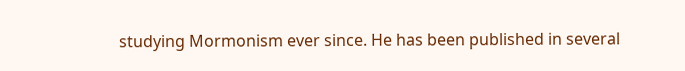studying Mormonism ever since. He has been published in several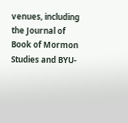venues, including the Journal of Book of Mormon Studies and BYU-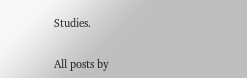Studies.

All posts by